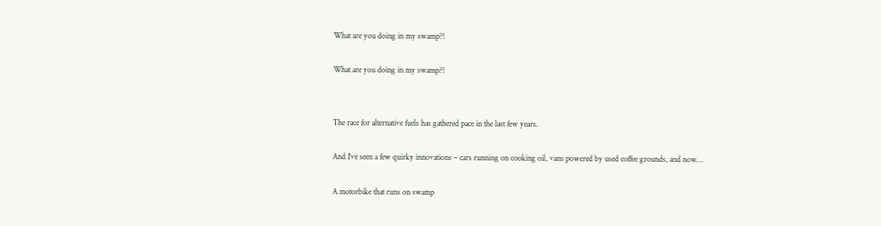What are you doing in my swamp?!

What are you doing in my swamp?!


The race for alternative fuels has gathered pace in the last few years.

And I’ve seen a few quirky innovations – cars running on cooking oil, vans powered by used coffee grounds, and now…

A motorbike that runs on swamp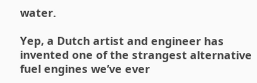water.

Yep, a Dutch artist and engineer has invented one of the strangest alternative fuel engines we’ve ever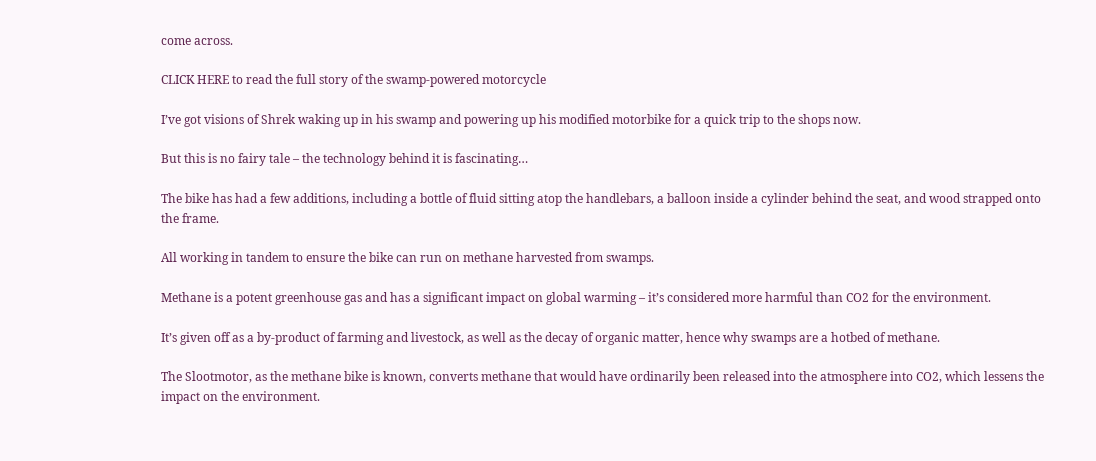come across.

CLICK HERE to read the full story of the swamp-powered motorcycle

I’ve got visions of Shrek waking up in his swamp and powering up his modified motorbike for a quick trip to the shops now.

But this is no fairy tale – the technology behind it is fascinating…

The bike has had a few additions, including a bottle of fluid sitting atop the handlebars, a balloon inside a cylinder behind the seat, and wood strapped onto the frame.

All working in tandem to ensure the bike can run on methane harvested from swamps.

Methane is a potent greenhouse gas and has a significant impact on global warming – it’s considered more harmful than CO2 for the environment.

It’s given off as a by-product of farming and livestock, as well as the decay of organic matter, hence why swamps are a hotbed of methane.

The Slootmotor, as the methane bike is known, converts methane that would have ordinarily been released into the atmosphere into CO2, which lessens the impact on the environment.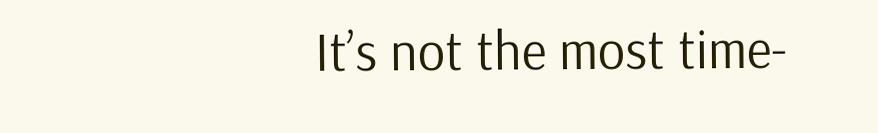It’s not the most time-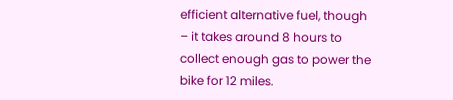efficient alternative fuel, though – it takes around 8 hours to collect enough gas to power the bike for 12 miles.